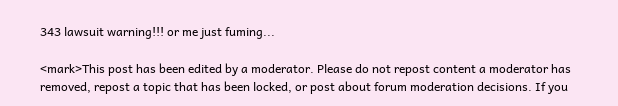343 lawsuit warning!!! or me just fuming...

<mark>This post has been edited by a moderator. Please do not repost content a moderator has removed, repost a topic that has been locked, or post about forum moderation decisions. If you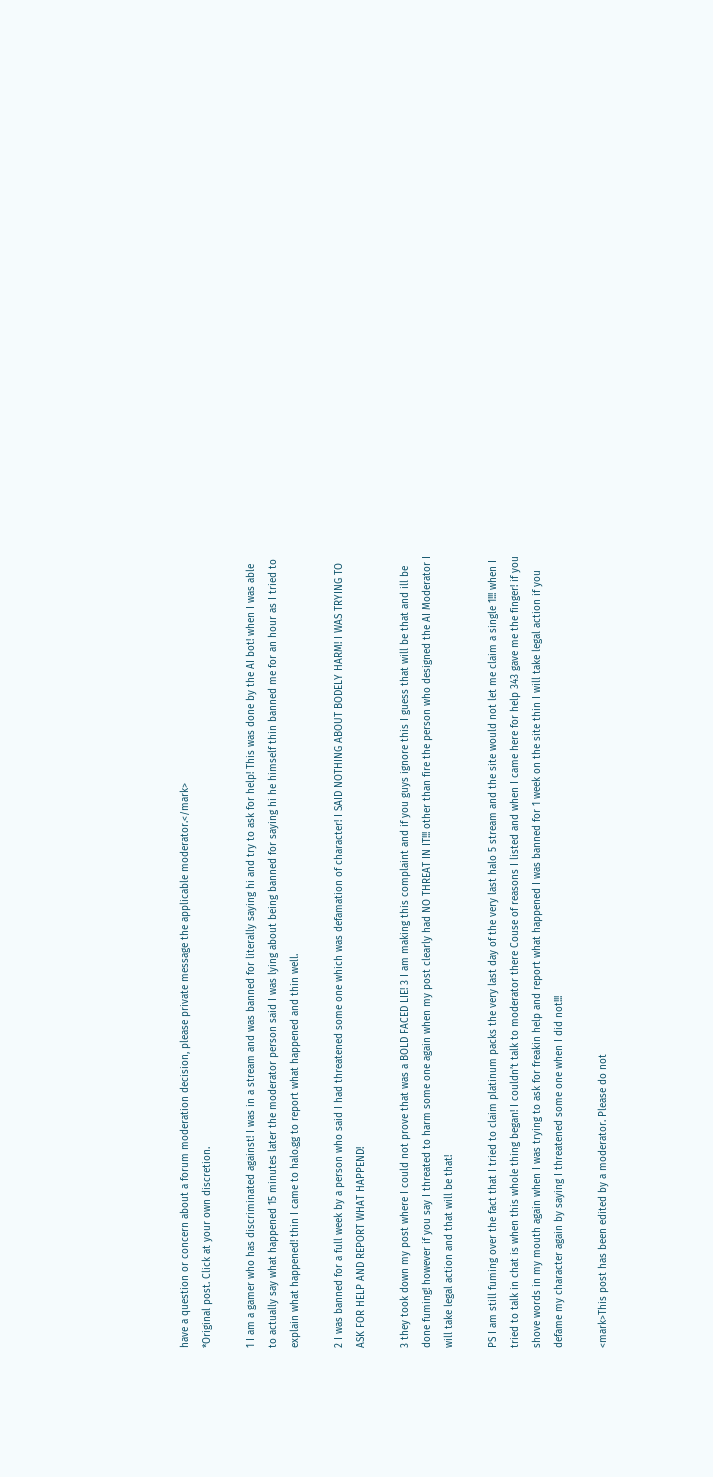have a question or concern about a forum moderation decision, please private message the applicable moderator.</mark>
*Original post. Click at your own discretion.

1 I am a gamer who has discriminated against! I was in a stream and was banned for literally saying hi and try to ask for help! This was done by the AI bot! when I was able to actually say what happened 15 minutes later the moderator person said I was lying about being banned for saying hi he himself thin banned me for an hour as I tried to explain what happened! thin I came to halo.gg to report what happened and thin well.

2 I was banned for a full week by a person who said I had threatened some one which was defamation of character! I SAID NOTHING ABOUT BODELY HARM! I WAS TRYING TO ASK FOR HELP AND REPORT WHAT HAPPEND!

3 they took down my post where I could not prove that was a BOLD FACED LIE! 3 I am making this complaint and if you guys ignore this I guess that will be that and ill be done fuming! however if you say I threated to harm some one again when my post clearly had NO THREAT IN IT!!! other than fire the person who designed the AI Moderator I will take legal action and that will be that!

PS I am still fuming over the fact that I tried to claim platinum packs the very last day of the very last halo 5 stream and the site would not let me claim a single 1!!! when I tried to talk in chat is when this whole thing began! I couldn’t talk to moderator there Couse of reasons I listed and when I came here for help 343 gave me the finger! if you shove words in my mouth again when I was trying to ask for freakin help and report what happened I was banned for 1 week on the site thin I will take legal action if you defame my character again by saying I threatened some one when I did not!!!

<mark>This post has been edited by a moderator. Please do not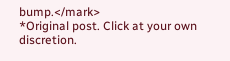bump.</mark>
*Original post. Click at your own discretion.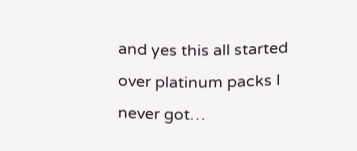and yes this all started over platinum packs I never got…